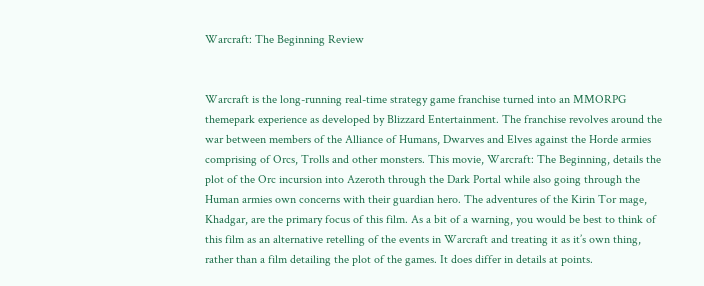Warcraft: The Beginning Review


Warcraft is the long-running real-time strategy game franchise turned into an MMORPG themepark experience as developed by Blizzard Entertainment. The franchise revolves around the war between members of the Alliance of Humans, Dwarves and Elves against the Horde armies comprising of Orcs, Trolls and other monsters. This movie, Warcraft: The Beginning, details the plot of the Orc incursion into Azeroth through the Dark Portal while also going through the Human armies own concerns with their guardian hero. The adventures of the Kirin Tor mage, Khadgar, are the primary focus of this film. As a bit of a warning, you would be best to think of this film as an alternative retelling of the events in Warcraft and treating it as it’s own thing, rather than a film detailing the plot of the games. It does differ in details at points.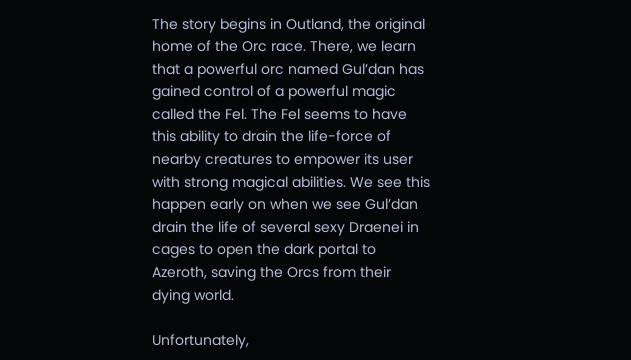The story begins in Outland, the original home of the Orc race. There, we learn that a powerful orc named Gul’dan has gained control of a powerful magic called the Fel. The Fel seems to have this ability to drain the life-force of nearby creatures to empower its user with strong magical abilities. We see this happen early on when we see Gul’dan drain the life of several sexy Draenei in cages to open the dark portal to Azeroth, saving the Orcs from their dying world.

Unfortunately,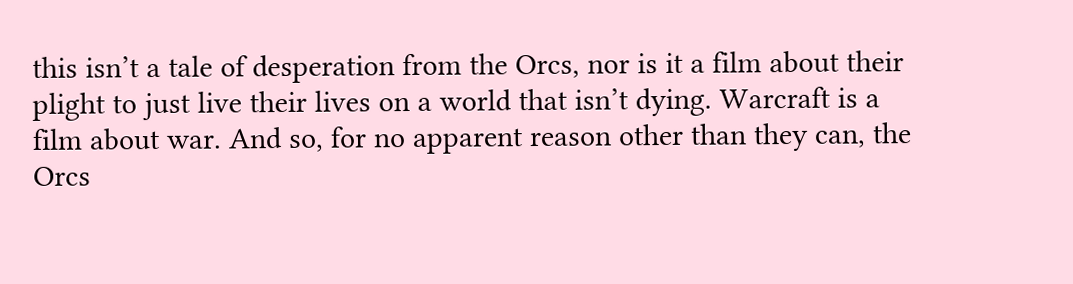this isn’t a tale of desperation from the Orcs, nor is it a film about their plight to just live their lives on a world that isn’t dying. Warcraft is a film about war. And so, for no apparent reason other than they can, the Orcs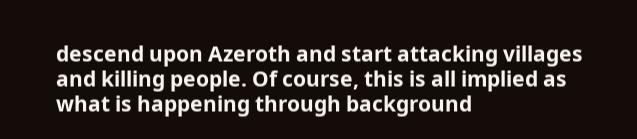descend upon Azeroth and start attacking villages and killing people. Of course, this is all implied as what is happening through background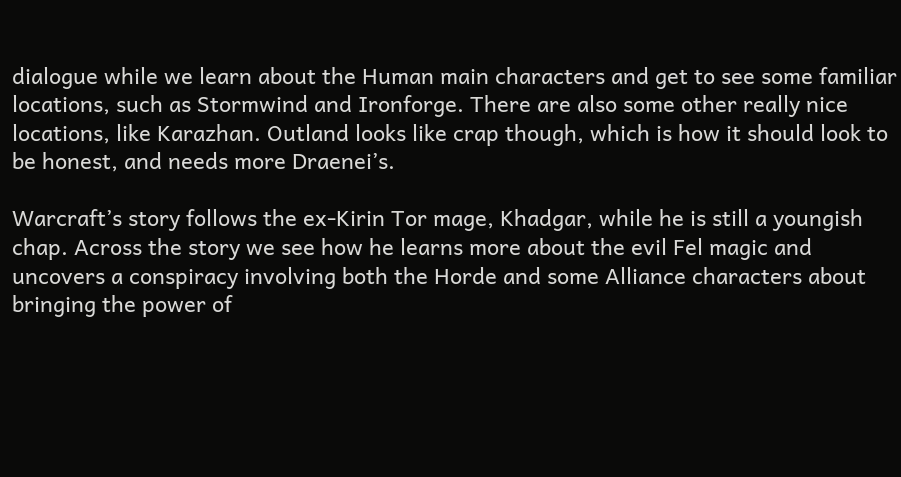dialogue while we learn about the Human main characters and get to see some familiar locations, such as Stormwind and Ironforge. There are also some other really nice locations, like Karazhan. Outland looks like crap though, which is how it should look to be honest, and needs more Draenei’s.

Warcraft’s story follows the ex-Kirin Tor mage, Khadgar, while he is still a youngish chap. Across the story we see how he learns more about the evil Fel magic and uncovers a conspiracy involving both the Horde and some Alliance characters about bringing the power of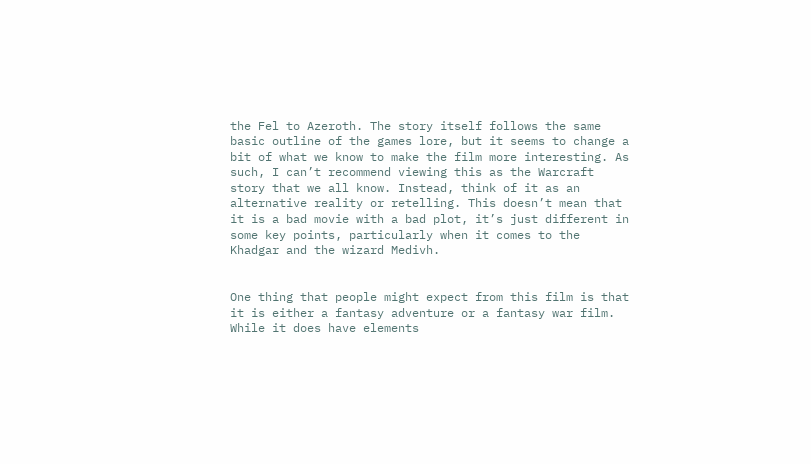the Fel to Azeroth. The story itself follows the same basic outline of the games lore, but it seems to change a bit of what we know to make the film more interesting. As such, I can’t recommend viewing this as the Warcraft story that we all know. Instead, think of it as an alternative reality or retelling. This doesn’t mean that it is a bad movie with a bad plot, it’s just different in some key points, particularly when it comes to the Khadgar and the wizard Medivh.


One thing that people might expect from this film is that it is either a fantasy adventure or a fantasy war film. While it does have elements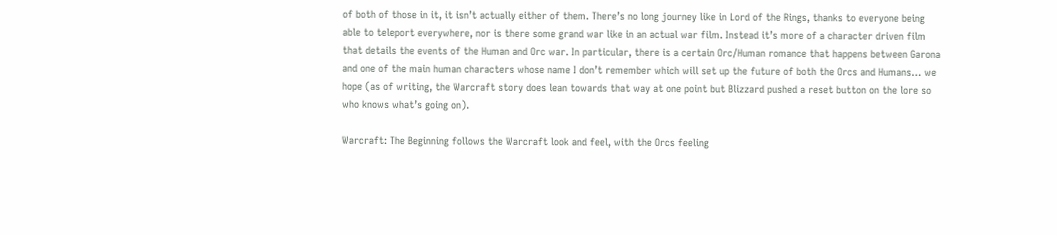of both of those in it, it isn’t actually either of them. There’s no long journey like in Lord of the Rings, thanks to everyone being able to teleport everywhere, nor is there some grand war like in an actual war film. Instead it’s more of a character driven film that details the events of the Human and Orc war. In particular, there is a certain Orc/Human romance that happens between Garona and one of the main human characters whose name I don’t remember which will set up the future of both the Orcs and Humans… we hope (as of writing, the Warcraft story does lean towards that way at one point but Blizzard pushed a reset button on the lore so who knows what’s going on).

Warcraft: The Beginning follows the Warcraft look and feel, with the Orcs feeling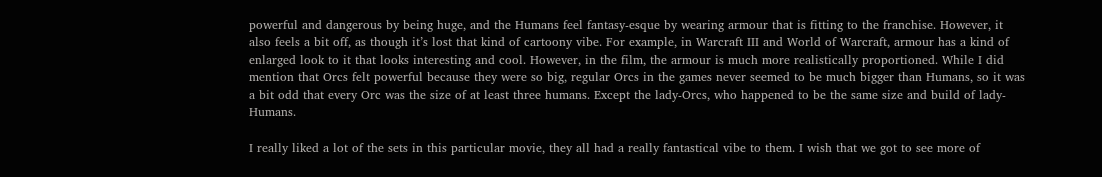powerful and dangerous by being huge, and the Humans feel fantasy-esque by wearing armour that is fitting to the franchise. However, it also feels a bit off, as though it’s lost that kind of cartoony vibe. For example, in Warcraft III and World of Warcraft, armour has a kind of enlarged look to it that looks interesting and cool. However, in the film, the armour is much more realistically proportioned. While I did mention that Orcs felt powerful because they were so big, regular Orcs in the games never seemed to be much bigger than Humans, so it was a bit odd that every Orc was the size of at least three humans. Except the lady-Orcs, who happened to be the same size and build of lady-Humans.

I really liked a lot of the sets in this particular movie, they all had a really fantastical vibe to them. I wish that we got to see more of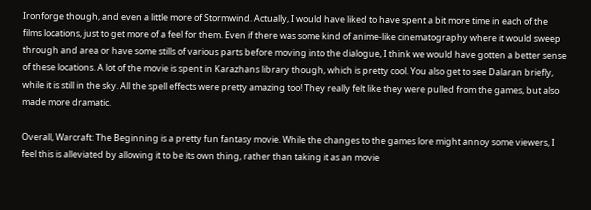Ironforge though, and even a little more of Stormwind. Actually, I would have liked to have spent a bit more time in each of the films locations, just to get more of a feel for them. Even if there was some kind of anime-like cinematography where it would sweep through and area or have some stills of various parts before moving into the dialogue, I think we would have gotten a better sense of these locations. A lot of the movie is spent in Karazhans library though, which is pretty cool. You also get to see Dalaran briefly, while it is still in the sky. All the spell effects were pretty amazing too! They really felt like they were pulled from the games, but also made more dramatic.

Overall, Warcraft: The Beginning is a pretty fun fantasy movie. While the changes to the games lore might annoy some viewers, I feel this is alleviated by allowing it to be its own thing, rather than taking it as an movie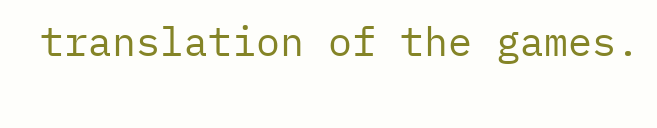translation of the games.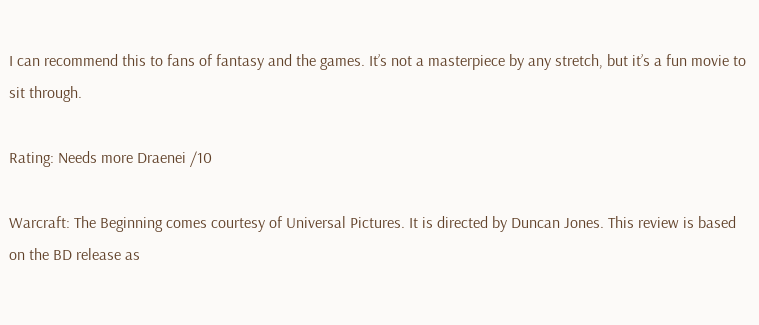I can recommend this to fans of fantasy and the games. It’s not a masterpiece by any stretch, but it’s a fun movie to sit through.

Rating: Needs more Draenei /10

Warcraft: The Beginning comes courtesy of Universal Pictures. It is directed by Duncan Jones. This review is based on the BD release as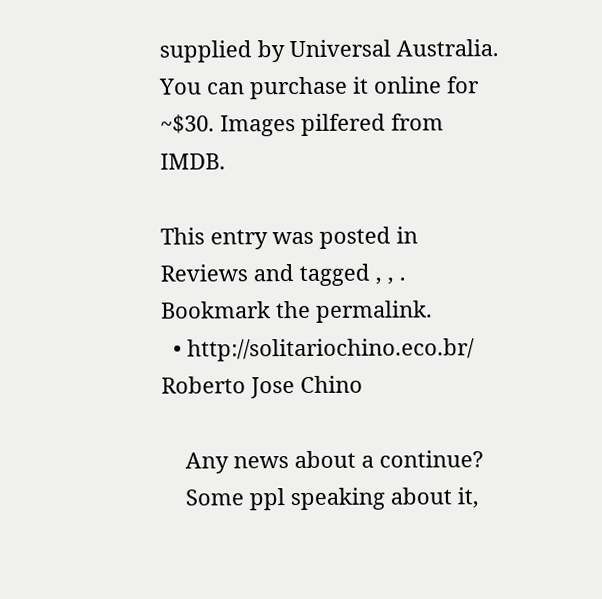supplied by Universal Australia. You can purchase it online for ~$30. Images pilfered from IMDB.

This entry was posted in Reviews and tagged , , . Bookmark the permalink.
  • http://solitariochino.eco.br/ Roberto Jose Chino

    Any news about a continue?
    Some ppl speaking about it,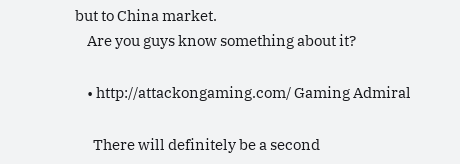but to China market.
    Are you guys know something about it?

    • http://attackongaming.com/ Gaming Admiral

      There will definitely be a second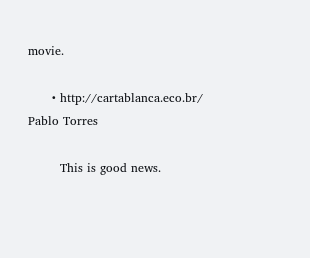movie.

      • http://cartablanca.eco.br/ Pablo Torres

        This is good news.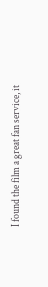I found the film a great fan service, it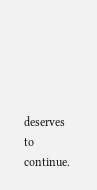deserves to continue.